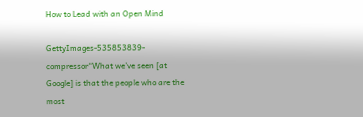How to Lead with an Open Mind

GettyImages-535853839-compressor“What we’ve seen [at Google] is that the people who are the most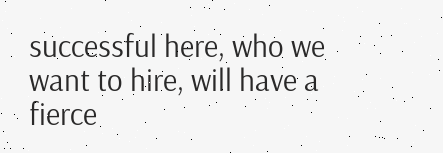successful here, who we want to hire, will have a fierce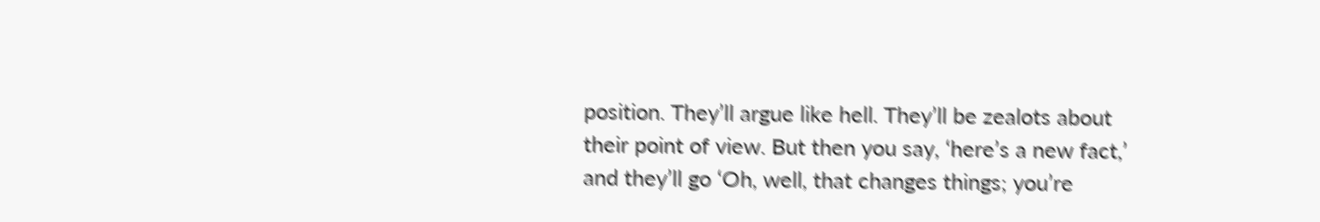position. They’ll argue like hell. They’ll be zealots about their point of view. But then you say, ‘here’s a new fact,’ and they’ll go ‘Oh, well, that changes things; you’re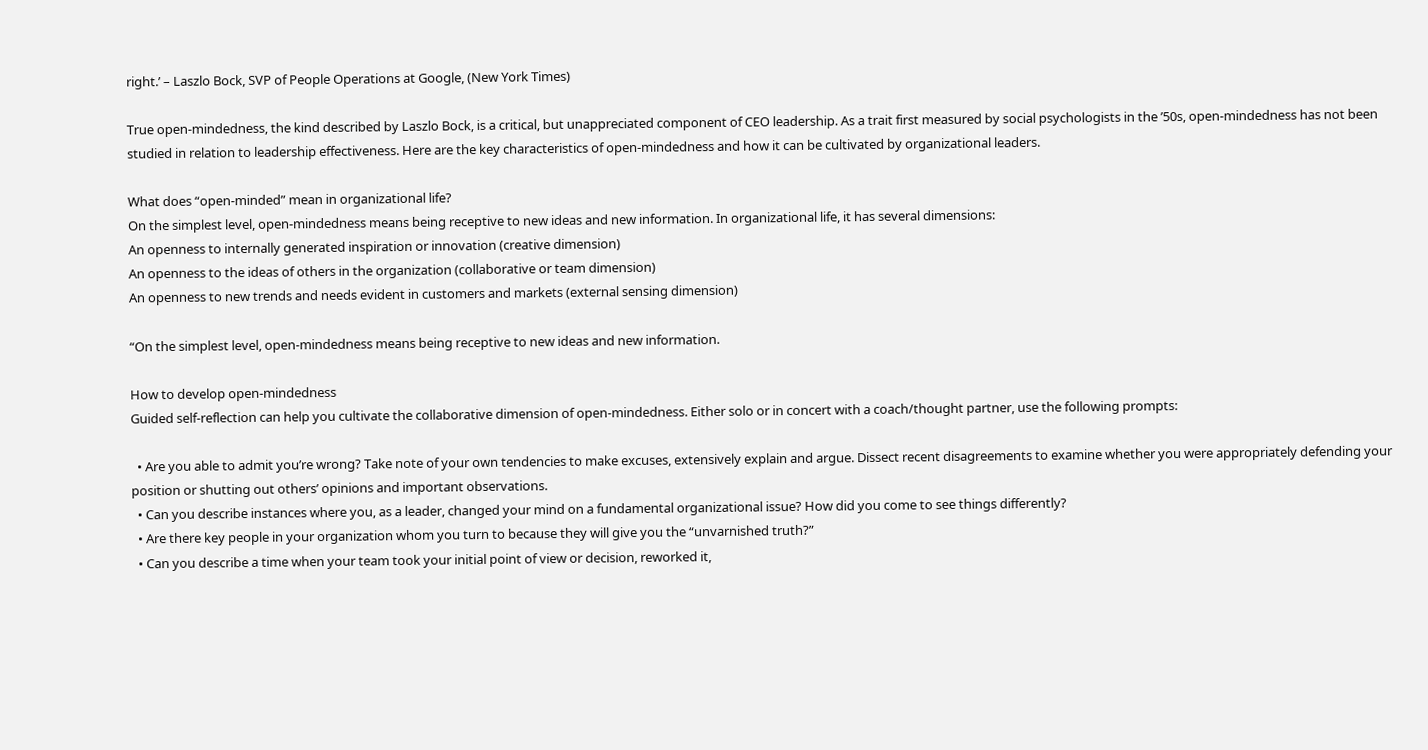right.’ – Laszlo Bock, SVP of People Operations at Google, (New York Times)

True open-mindedness, the kind described by Laszlo Bock, is a critical, but unappreciated component of CEO leadership. As a trait first measured by social psychologists in the ’50s, open-mindedness has not been studied in relation to leadership effectiveness. Here are the key characteristics of open-mindedness and how it can be cultivated by organizational leaders.

What does “open-minded” mean in organizational life?
On the simplest level, open-mindedness means being receptive to new ideas and new information. In organizational life, it has several dimensions:
An openness to internally generated inspiration or innovation (creative dimension)
An openness to the ideas of others in the organization (collaborative or team dimension)
An openness to new trends and needs evident in customers and markets (external sensing dimension)

“On the simplest level, open-mindedness means being receptive to new ideas and new information.

How to develop open-mindedness
Guided self-reflection can help you cultivate the collaborative dimension of open-mindedness. Either solo or in concert with a coach/thought partner, use the following prompts:

  • Are you able to admit you’re wrong? Take note of your own tendencies to make excuses, extensively explain and argue. Dissect recent disagreements to examine whether you were appropriately defending your position or shutting out others’ opinions and important observations.
  • Can you describe instances where you, as a leader, changed your mind on a fundamental organizational issue? How did you come to see things differently?
  • Are there key people in your organization whom you turn to because they will give you the “unvarnished truth?”
  • Can you describe a time when your team took your initial point of view or decision, reworked it,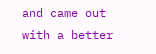and came out with a better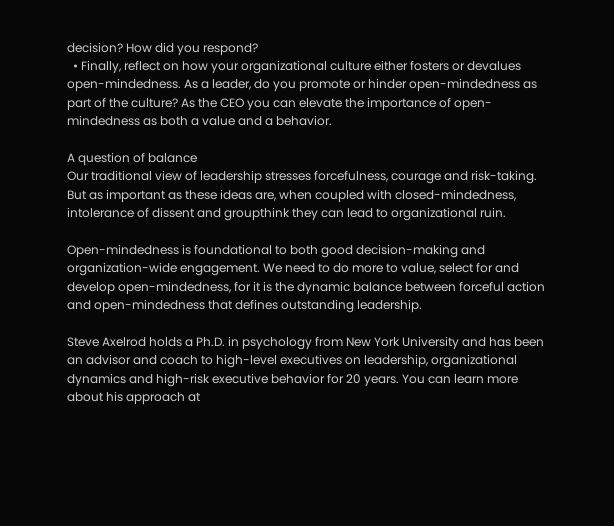decision? How did you respond?
  • Finally, reflect on how your organizational culture either fosters or devalues open-mindedness. As a leader, do you promote or hinder open-mindedness as part of the culture? As the CEO you can elevate the importance of open-mindedness as both a value and a behavior.

A question of balance
Our traditional view of leadership stresses forcefulness, courage and risk-taking. But as important as these ideas are, when coupled with closed-mindedness, intolerance of dissent and groupthink they can lead to organizational ruin.

Open-mindedness is foundational to both good decision-making and organization-wide engagement. We need to do more to value, select for and develop open-mindedness, for it is the dynamic balance between forceful action and open-mindedness that defines outstanding leadership.

Steve Axelrod holds a Ph.D. in psychology from New York University and has been an advisor and coach to high-level executives on leadership, organizational dynamics and high-risk executive behavior for 20 years. You can learn more about his approach at